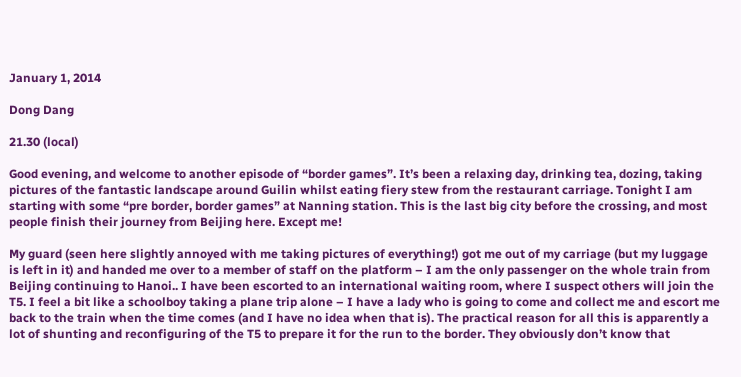January 1, 2014

Dong Dang

21.30 (local)

Good evening, and welcome to another episode of “border games”. It’s been a relaxing day, drinking tea, dozing, taking pictures of the fantastic landscape around Guilin whilst eating fiery stew from the restaurant carriage. Tonight I am starting with some “pre border, border games” at Nanning station. This is the last big city before the crossing, and most people finish their journey from Beijing here. Except me!

My guard (seen here slightly annoyed with me taking pictures of everything!) got me out of my carriage (but my luggage is left in it) and handed me over to a member of staff on the platform – I am the only passenger on the whole train from Beijing continuing to Hanoi.. I have been escorted to an international waiting room, where I suspect others will join the T5. I feel a bit like a schoolboy taking a plane trip alone – I have a lady who is going to come and collect me and escort me back to the train when the time comes (and I have no idea when that is). The practical reason for all this is apparently a lot of shunting and reconfiguring of the T5 to prepare it for the run to the border. They obviously don’t know that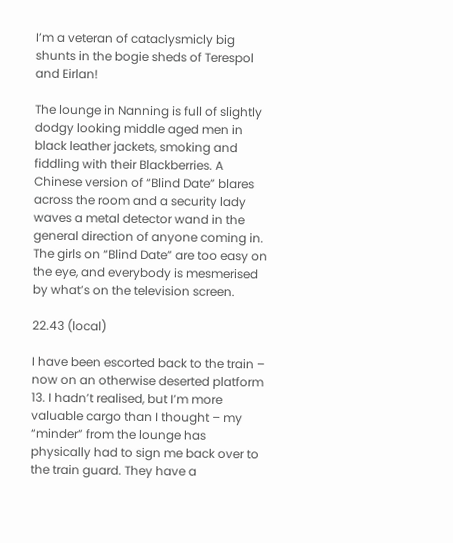I’m a veteran of cataclysmicly big shunts in the bogie sheds of Terespol and Eirlan!

The lounge in Nanning is full of slightly dodgy looking middle aged men in black leather jackets, smoking and fiddling with their Blackberries. A Chinese version of “Blind Date” blares across the room and a security lady waves a metal detector wand in the general direction of anyone coming in. The girls on “Blind Date” are too easy on the eye, and everybody is mesmerised by what’s on the television screen.

22.43 (local)

I have been escorted back to the train – now on an otherwise deserted platform 13. I hadn’t realised, but I’m more valuable cargo than I thought – my “minder” from the lounge has physically had to sign me back over to the train guard. They have a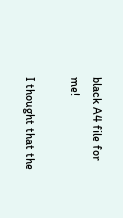black A4 file for me!

I thought that the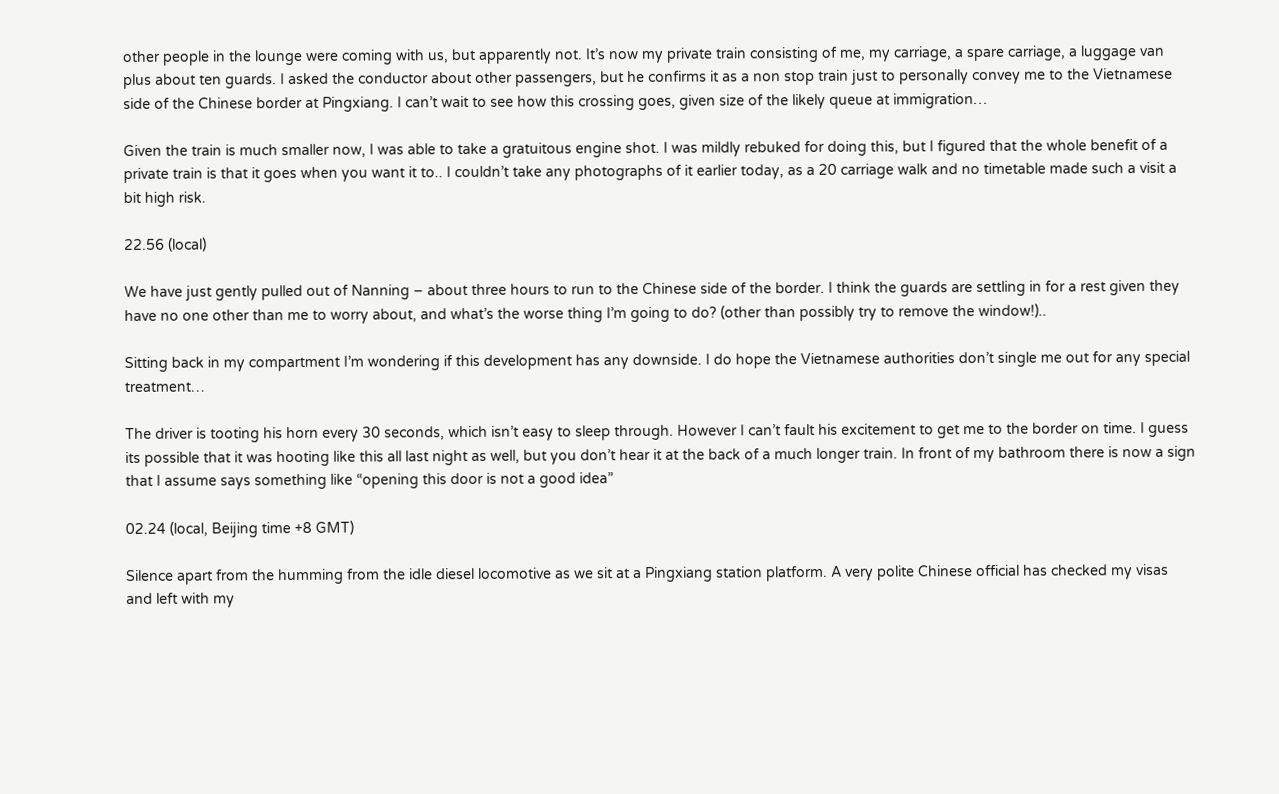other people in the lounge were coming with us, but apparently not. It’s now my private train consisting of me, my carriage, a spare carriage, a luggage van plus about ten guards. I asked the conductor about other passengers, but he confirms it as a non stop train just to personally convey me to the Vietnamese side of the Chinese border at Pingxiang. I can’t wait to see how this crossing goes, given size of the likely queue at immigration…

Given the train is much smaller now, I was able to take a gratuitous engine shot. I was mildly rebuked for doing this, but I figured that the whole benefit of a private train is that it goes when you want it to.. I couldn’t take any photographs of it earlier today, as a 20 carriage walk and no timetable made such a visit a bit high risk.

22.56 (local)

We have just gently pulled out of Nanning – about three hours to run to the Chinese side of the border. I think the guards are settling in for a rest given they have no one other than me to worry about, and what’s the worse thing I’m going to do? (other than possibly try to remove the window!)..

Sitting back in my compartment I’m wondering if this development has any downside. I do hope the Vietnamese authorities don’t single me out for any special treatment…

The driver is tooting his horn every 30 seconds, which isn’t easy to sleep through. However I can’t fault his excitement to get me to the border on time. I guess its possible that it was hooting like this all last night as well, but you don’t hear it at the back of a much longer train. In front of my bathroom there is now a sign that I assume says something like “opening this door is not a good idea”

02.24 (local, Beijing time +8 GMT)

Silence apart from the humming from the idle diesel locomotive as we sit at a Pingxiang station platform. A very polite Chinese official has checked my visas and left with my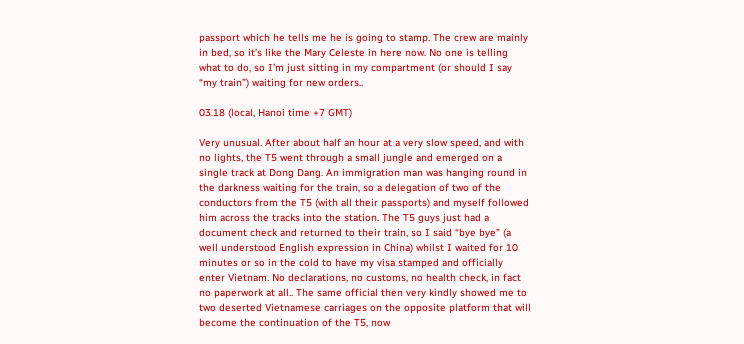passport which he tells me he is going to stamp. The crew are mainly in bed, so it’s like the Mary Celeste in here now. No one is telling what to do, so I’m just sitting in my compartment (or should I say “my train”) waiting for new orders..

03.18 (local, Hanoi time +7 GMT)

Very unusual. After about half an hour at a very slow speed, and with no lights, the T5 went through a small jungle and emerged on a single track at Dong Dang. An immigration man was hanging round in the darkness waiting for the train, so a delegation of two of the conductors from the T5 (with all their passports) and myself followed him across the tracks into the station. The T5 guys just had a document check and returned to their train, so I said “bye bye” (a well understood English expression in China) whilst I waited for 10 minutes or so in the cold to have my visa stamped and officially enter Vietnam. No declarations, no customs, no health check, in fact no paperwork at all.. The same official then very kindly showed me to two deserted Vietnamese carriages on the opposite platform that will become the continuation of the T5, now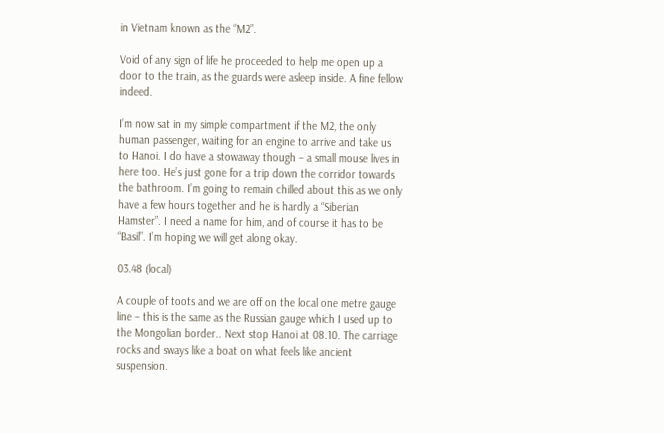in Vietnam known as the “M2”.

Void of any sign of life he proceeded to help me open up a door to the train, as the guards were asleep inside. A fine fellow indeed.

I’m now sat in my simple compartment if the M2, the only human passenger, waiting for an engine to arrive and take us to Hanoi. I do have a stowaway though – a small mouse lives in here too. He’s just gone for a trip down the corridor towards the bathroom. I’m going to remain chilled about this as we only have a few hours together and he is hardly a “Siberian Hamster”. I need a name for him, and of course it has to be “Basil”. I’m hoping we will get along okay.

03.48 (local)

A couple of toots and we are off on the local one metre gauge line – this is the same as the Russian gauge which I used up to the Mongolian border.. Next stop Hanoi at 08.10. The carriage rocks and sways like a boat on what feels like ancient suspension.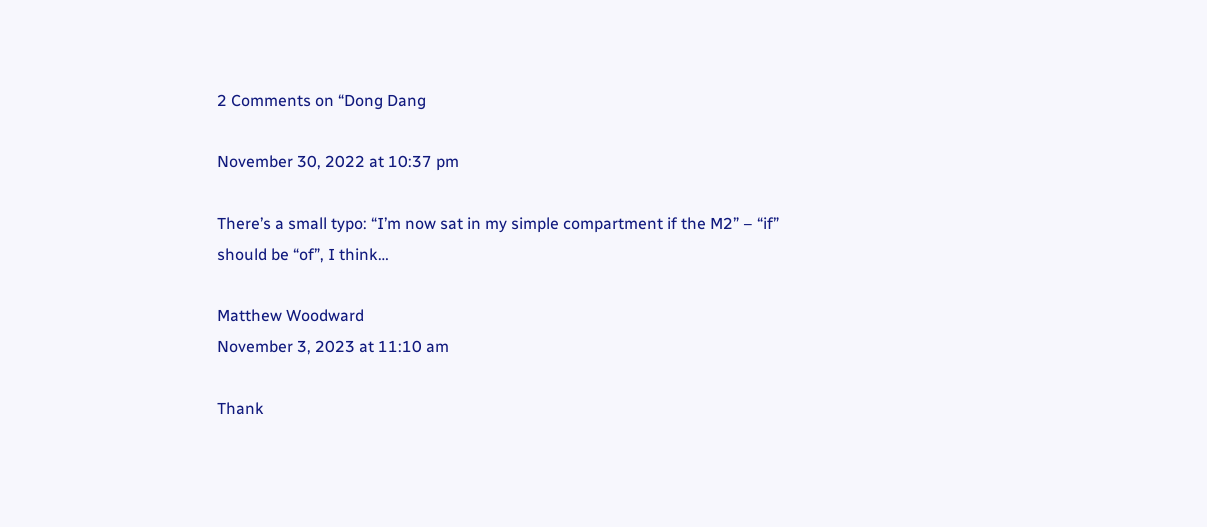2 Comments on “Dong Dang

November 30, 2022 at 10:37 pm

There’s a small typo: “I’m now sat in my simple compartment if the M2” – “if” should be “of”, I think…

Matthew Woodward
November 3, 2023 at 11:10 am

Thank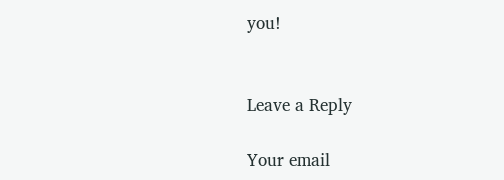you!


Leave a Reply

Your email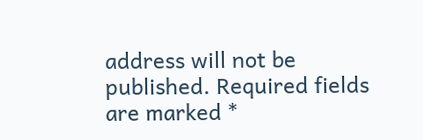address will not be published. Required fields are marked *